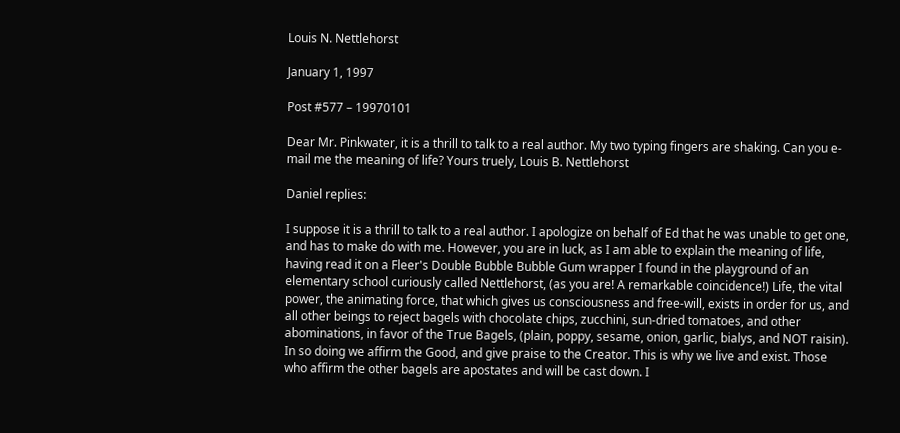Louis N. Nettlehorst

January 1, 1997

Post #577 – 19970101

Dear Mr. Pinkwater, it is a thrill to talk to a real author. My two typing fingers are shaking. Can you e-mail me the meaning of life? Yours truely, Louis B. Nettlehorst

Daniel replies:

I suppose it is a thrill to talk to a real author. I apologize on behalf of Ed that he was unable to get one, and has to make do with me. However, you are in luck, as I am able to explain the meaning of life, having read it on a Fleer's Double Bubble Bubble Gum wrapper I found in the playground of an elementary school curiously called Nettlehorst, (as you are! A remarkable coincidence!) Life, the vital power, the animating force, that which gives us consciousness and free-will, exists in order for us, and all other beings to reject bagels with chocolate chips, zucchini, sun-dried tomatoes, and other abominations, in favor of the True Bagels, (plain, poppy, sesame, onion, garlic, bialys, and NOT raisin). In so doing we affirm the Good, and give praise to the Creator. This is why we live and exist. Those who affirm the other bagels are apostates and will be cast down. I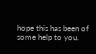hope this has been of some help to you.